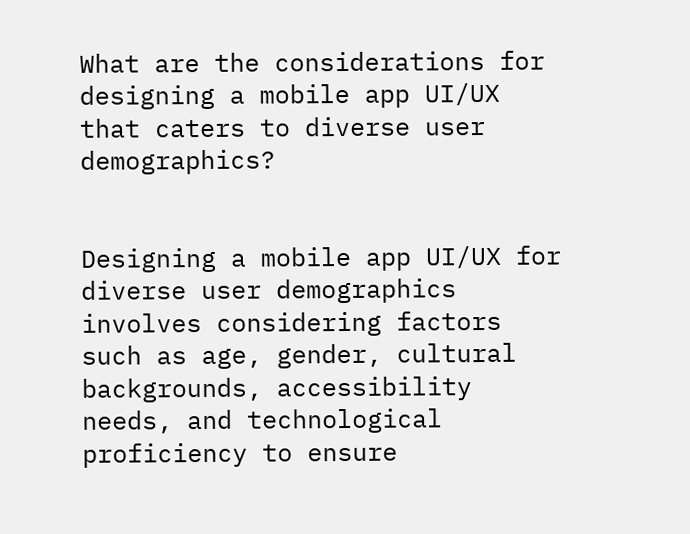What are the considerations for designing a mobile app UI/UX that caters to diverse user demographics?


Designing a mobile app UI/UX for diverse user demographics involves considering factors such as age, gender, cultural backgrounds, accessibility needs, and technological proficiency to ensure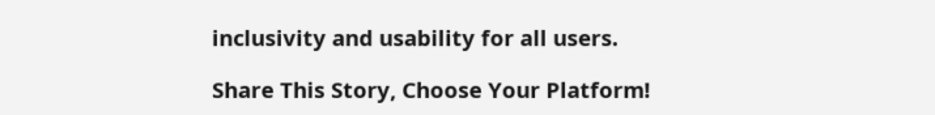inclusivity and usability for all users.

Share This Story, Choose Your Platform!